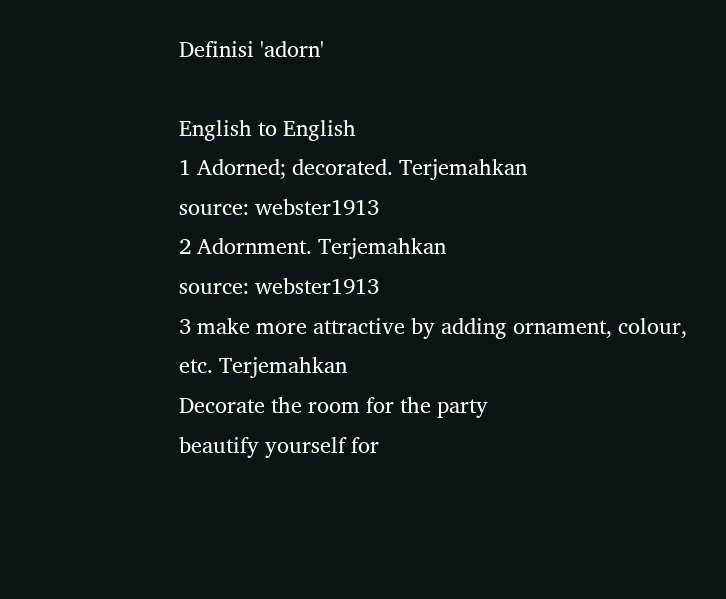Definisi 'adorn'

English to English
1 Adorned; decorated. Terjemahkan
source: webster1913
2 Adornment. Terjemahkan
source: webster1913
3 make more attractive by adding ornament, colour, etc. Terjemahkan
Decorate the room for the party
beautify yourself for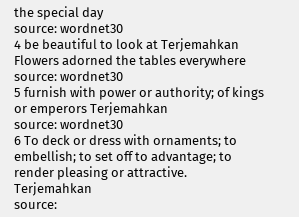the special day
source: wordnet30
4 be beautiful to look at Terjemahkan
Flowers adorned the tables everywhere
source: wordnet30
5 furnish with power or authority; of kings or emperors Terjemahkan
source: wordnet30
6 To deck or dress with ornaments; to embellish; to set off to advantage; to render pleasing or attractive. Terjemahkan
source: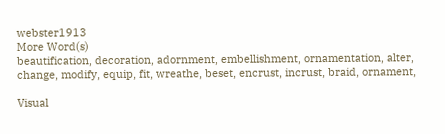webster1913
More Word(s)
beautification, decoration, adornment, embellishment, ornamentation, alter, change, modify, equip, fit, wreathe, beset, encrust, incrust, braid, ornament,

Visual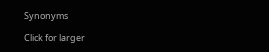Synonyms

Click for larger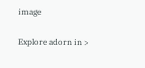image

Explore adorn in >